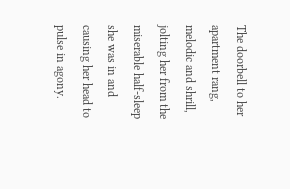The doorbell to her apartment rang, melodic and shrill, jolting her from the miserable half-sleep she was in and causing her head to pulse in agony.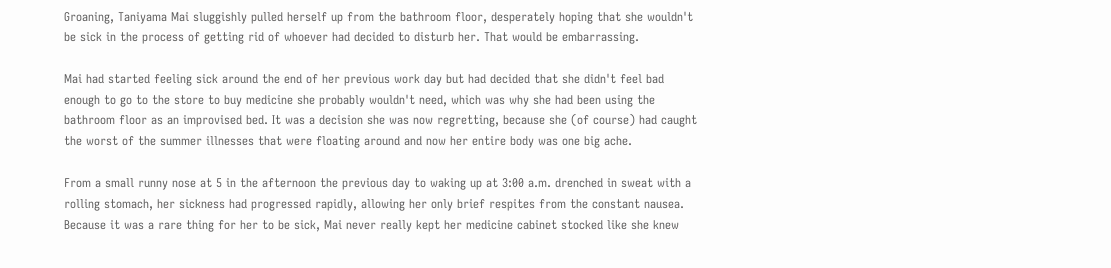Groaning, Taniyama Mai sluggishly pulled herself up from the bathroom floor, desperately hoping that she wouldn't be sick in the process of getting rid of whoever had decided to disturb her. That would be embarrassing.

Mai had started feeling sick around the end of her previous work day but had decided that she didn't feel bad enough to go to the store to buy medicine she probably wouldn't need, which was why she had been using the bathroom floor as an improvised bed. It was a decision she was now regretting, because she (of course) had caught the worst of the summer illnesses that were floating around and now her entire body was one big ache.

From a small runny nose at 5 in the afternoon the previous day to waking up at 3:00 a.m. drenched in sweat with a rolling stomach, her sickness had progressed rapidly, allowing her only brief respites from the constant nausea. Because it was a rare thing for her to be sick, Mai never really kept her medicine cabinet stocked like she knew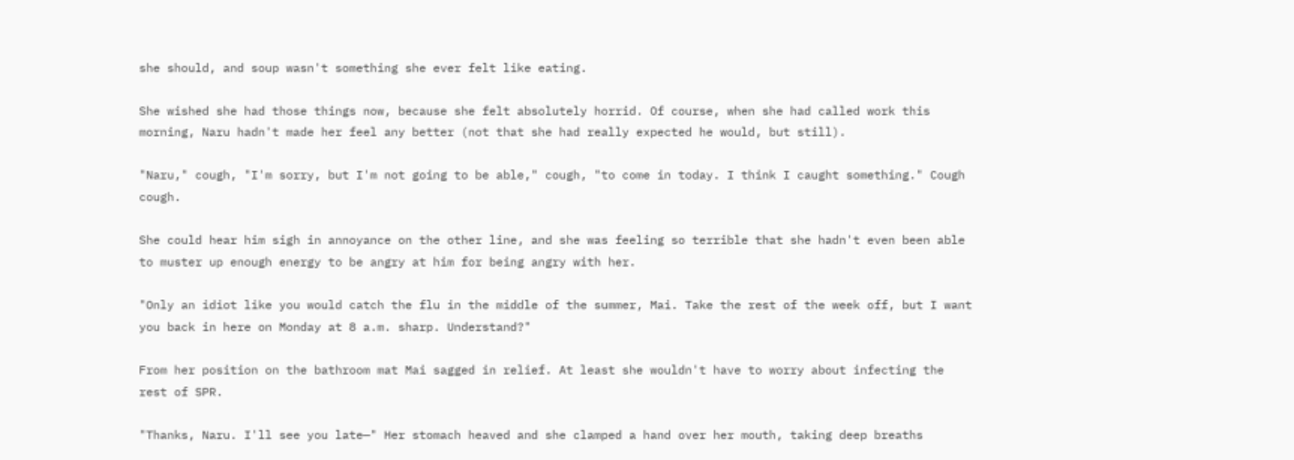she should, and soup wasn't something she ever felt like eating.

She wished she had those things now, because she felt absolutely horrid. Of course, when she had called work this morning, Naru hadn't made her feel any better (not that she had really expected he would, but still).

"Naru," cough, "I'm sorry, but I'm not going to be able," cough, "to come in today. I think I caught something." Cough cough.

She could hear him sigh in annoyance on the other line, and she was feeling so terrible that she hadn't even been able to muster up enough energy to be angry at him for being angry with her.

"Only an idiot like you would catch the flu in the middle of the summer, Mai. Take the rest of the week off, but I want you back in here on Monday at 8 a.m. sharp. Understand?"

From her position on the bathroom mat Mai sagged in relief. At least she wouldn't have to worry about infecting the rest of SPR.

"Thanks, Naru. I'll see you late—" Her stomach heaved and she clamped a hand over her mouth, taking deep breaths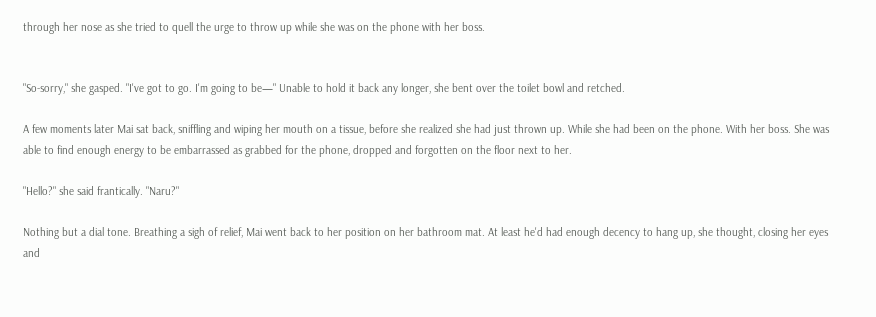through her nose as she tried to quell the urge to throw up while she was on the phone with her boss.


"So-sorry," she gasped. "I've got to go. I'm going to be—" Unable to hold it back any longer, she bent over the toilet bowl and retched.

A few moments later Mai sat back, sniffling and wiping her mouth on a tissue, before she realized she had just thrown up. While she had been on the phone. With her boss. She was able to find enough energy to be embarrassed as grabbed for the phone, dropped and forgotten on the floor next to her.

"Hello?" she said frantically. "Naru?"

Nothing but a dial tone. Breathing a sigh of relief, Mai went back to her position on her bathroom mat. At least he'd had enough decency to hang up, she thought, closing her eyes and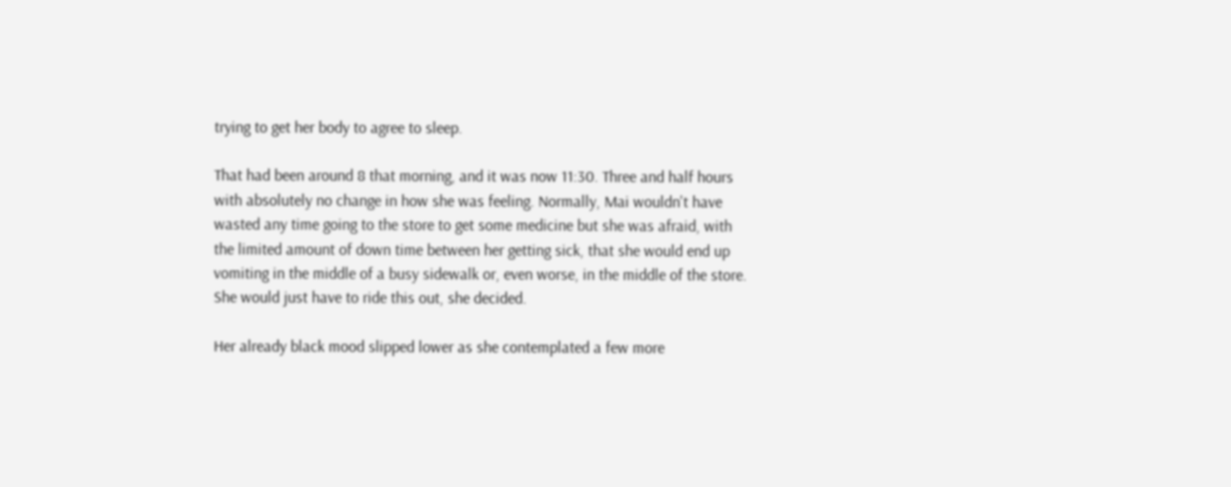trying to get her body to agree to sleep.

That had been around 8 that morning, and it was now 11:30. Three and half hours with absolutely no change in how she was feeling. Normally, Mai wouldn't have wasted any time going to the store to get some medicine but she was afraid, with the limited amount of down time between her getting sick, that she would end up vomiting in the middle of a busy sidewalk or, even worse, in the middle of the store. She would just have to ride this out, she decided.

Her already black mood slipped lower as she contemplated a few more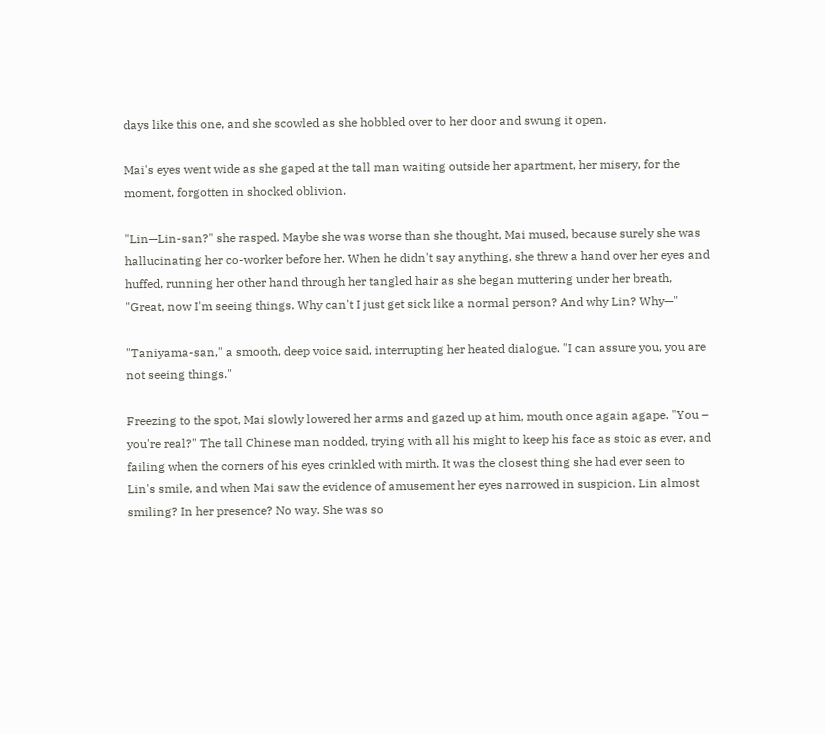days like this one, and she scowled as she hobbled over to her door and swung it open.

Mai's eyes went wide as she gaped at the tall man waiting outside her apartment, her misery, for the moment, forgotten in shocked oblivion.

"Lin—Lin-san?" she rasped. Maybe she was worse than she thought, Mai mused, because surely she was hallucinating her co-worker before her. When he didn't say anything, she threw a hand over her eyes and huffed, running her other hand through her tangled hair as she began muttering under her breath, "Great, now I'm seeing things. Why can't I just get sick like a normal person? And why Lin? Why—"

"Taniyama-san," a smooth, deep voice said, interrupting her heated dialogue. "I can assure you, you are not seeing things."

Freezing to the spot, Mai slowly lowered her arms and gazed up at him, mouth once again agape. "You – you're real?" The tall Chinese man nodded, trying with all his might to keep his face as stoic as ever, and failing when the corners of his eyes crinkled with mirth. It was the closest thing she had ever seen to Lin's smile, and when Mai saw the evidence of amusement her eyes narrowed in suspicion. Lin almost smiling? In her presence? No way. She was so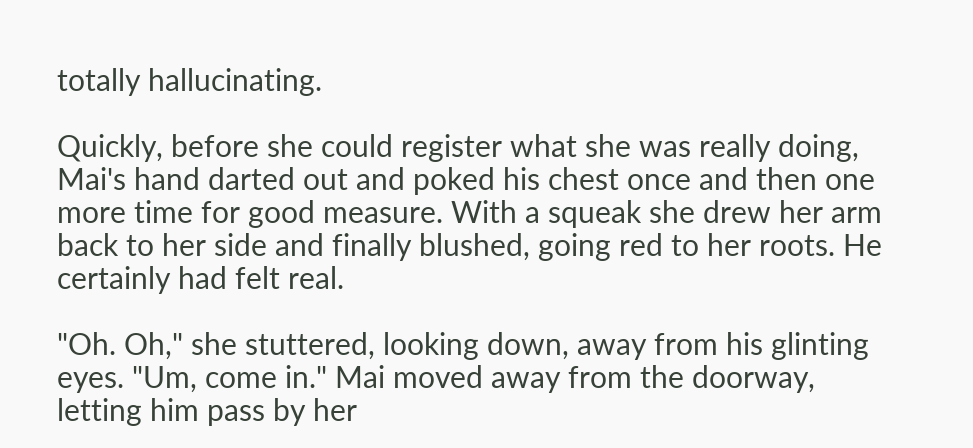totally hallucinating.

Quickly, before she could register what she was really doing, Mai's hand darted out and poked his chest once and then one more time for good measure. With a squeak she drew her arm back to her side and finally blushed, going red to her roots. He certainly had felt real.

"Oh. Oh," she stuttered, looking down, away from his glinting eyes. "Um, come in." Mai moved away from the doorway, letting him pass by her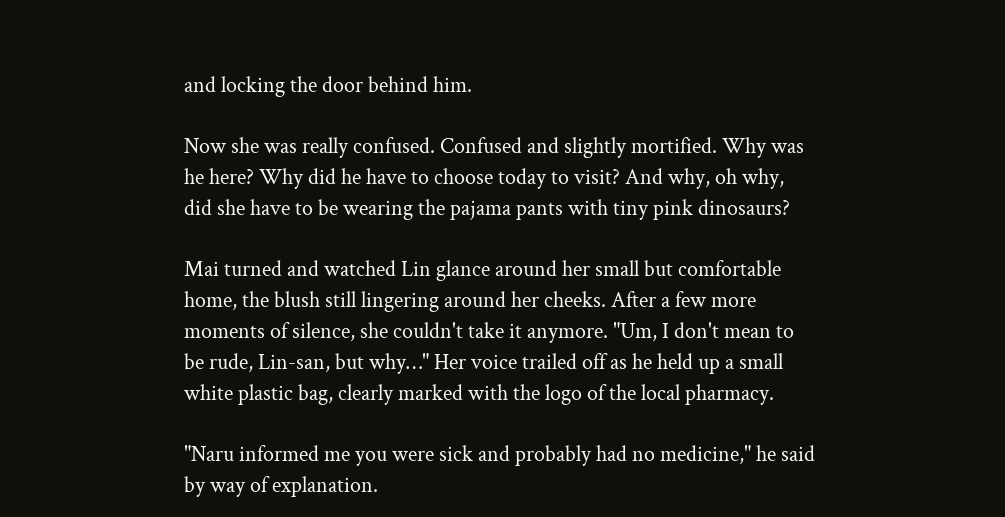and locking the door behind him.

Now she was really confused. Confused and slightly mortified. Why was he here? Why did he have to choose today to visit? And why, oh why, did she have to be wearing the pajama pants with tiny pink dinosaurs?

Mai turned and watched Lin glance around her small but comfortable home, the blush still lingering around her cheeks. After a few more moments of silence, she couldn't take it anymore. "Um, I don't mean to be rude, Lin-san, but why…" Her voice trailed off as he held up a small white plastic bag, clearly marked with the logo of the local pharmacy.

"Naru informed me you were sick and probably had no medicine," he said by way of explanation.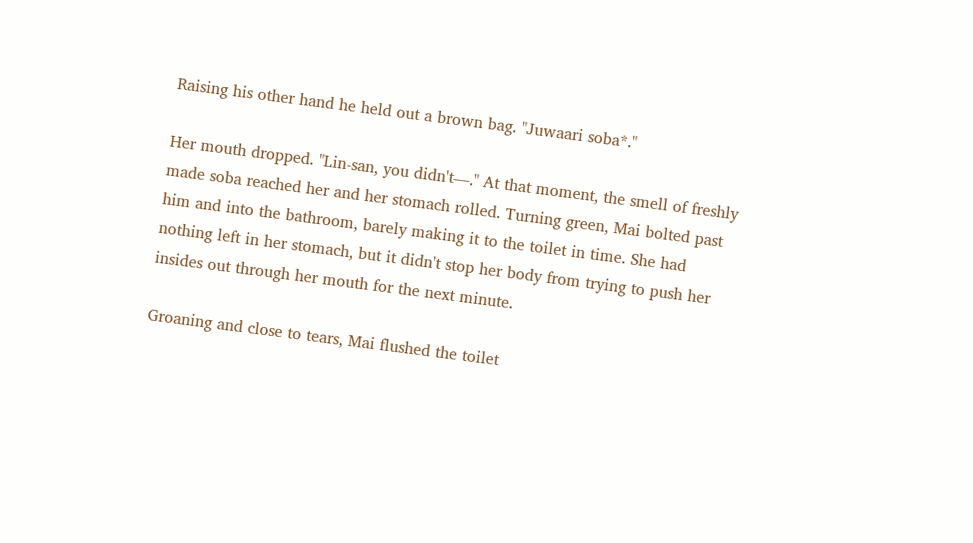Raising his other hand he held out a brown bag. "Juwaari soba*."

Her mouth dropped. "Lin-san, you didn't—." At that moment, the smell of freshly made soba reached her and her stomach rolled. Turning green, Mai bolted past him and into the bathroom, barely making it to the toilet in time. She had nothing left in her stomach, but it didn't stop her body from trying to push her insides out through her mouth for the next minute.

Groaning and close to tears, Mai flushed the toilet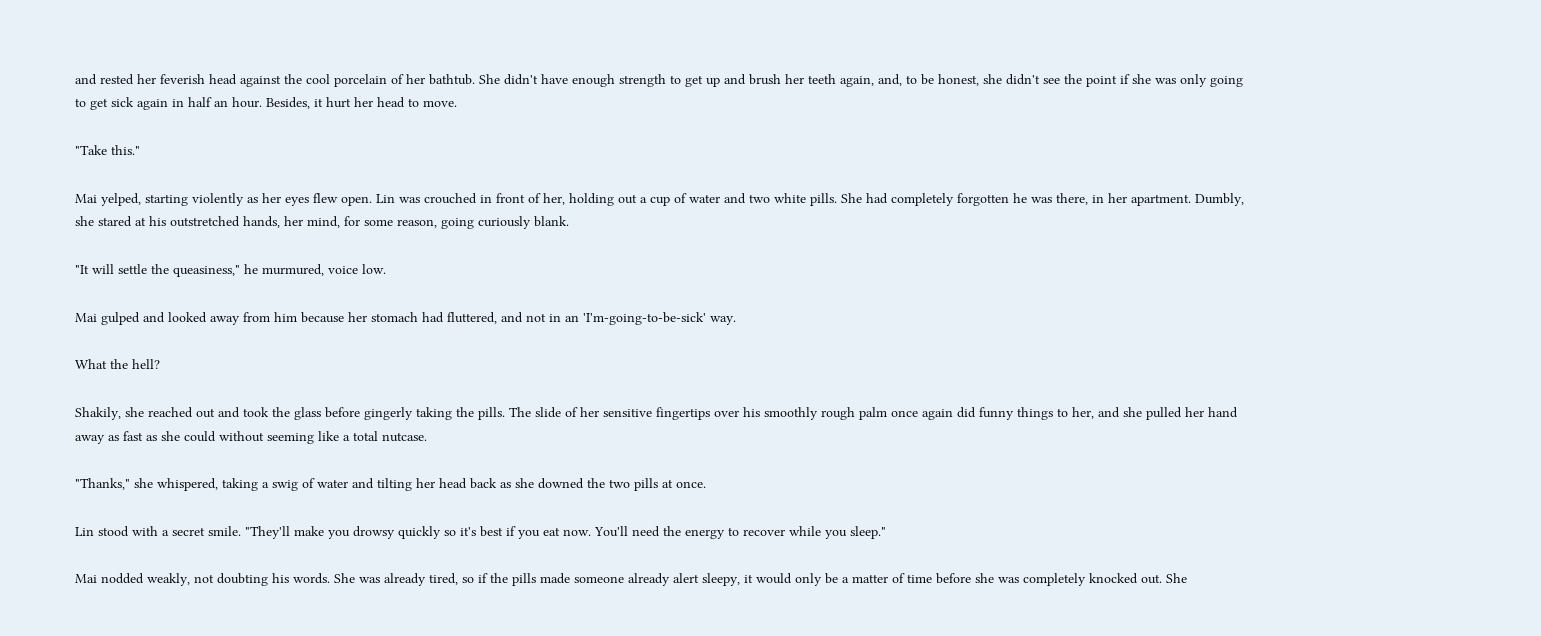and rested her feverish head against the cool porcelain of her bathtub. She didn't have enough strength to get up and brush her teeth again, and, to be honest, she didn't see the point if she was only going to get sick again in half an hour. Besides, it hurt her head to move.

"Take this."

Mai yelped, starting violently as her eyes flew open. Lin was crouched in front of her, holding out a cup of water and two white pills. She had completely forgotten he was there, in her apartment. Dumbly, she stared at his outstretched hands, her mind, for some reason, going curiously blank.

"It will settle the queasiness," he murmured, voice low.

Mai gulped and looked away from him because her stomach had fluttered, and not in an 'I'm-going-to-be-sick' way.

What the hell?

Shakily, she reached out and took the glass before gingerly taking the pills. The slide of her sensitive fingertips over his smoothly rough palm once again did funny things to her, and she pulled her hand away as fast as she could without seeming like a total nutcase.

"Thanks," she whispered, taking a swig of water and tilting her head back as she downed the two pills at once.

Lin stood with a secret smile. "They'll make you drowsy quickly so it's best if you eat now. You'll need the energy to recover while you sleep."

Mai nodded weakly, not doubting his words. She was already tired, so if the pills made someone already alert sleepy, it would only be a matter of time before she was completely knocked out. She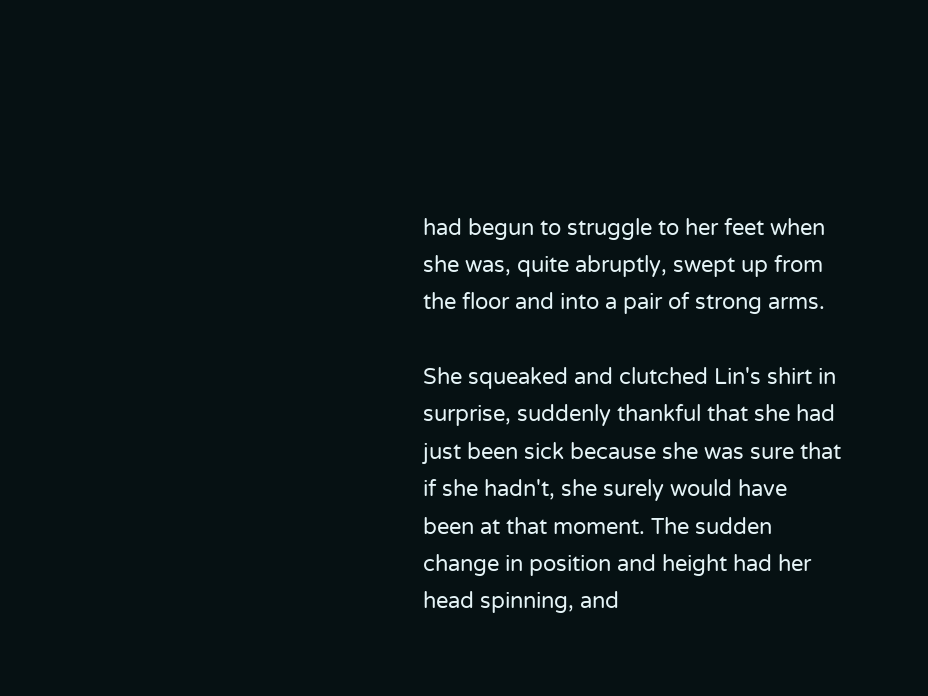had begun to struggle to her feet when she was, quite abruptly, swept up from the floor and into a pair of strong arms.

She squeaked and clutched Lin's shirt in surprise, suddenly thankful that she had just been sick because she was sure that if she hadn't, she surely would have been at that moment. The sudden change in position and height had her head spinning, and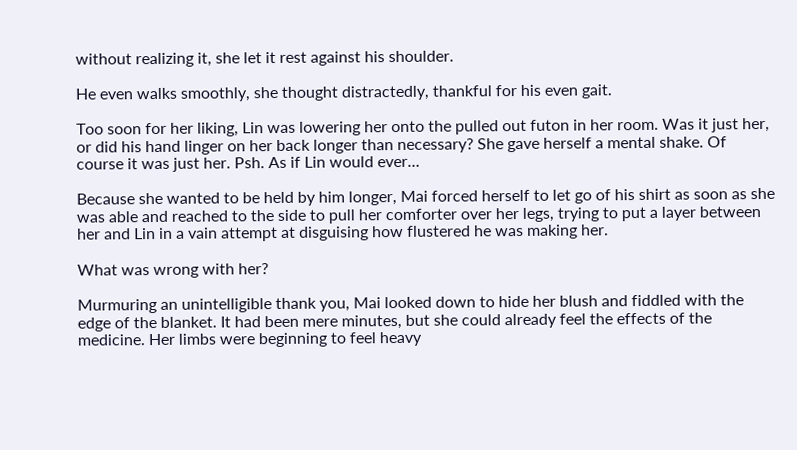without realizing it, she let it rest against his shoulder.

He even walks smoothly, she thought distractedly, thankful for his even gait.

Too soon for her liking, Lin was lowering her onto the pulled out futon in her room. Was it just her, or did his hand linger on her back longer than necessary? She gave herself a mental shake. Of course it was just her. Psh. As if Lin would ever…

Because she wanted to be held by him longer, Mai forced herself to let go of his shirt as soon as she was able and reached to the side to pull her comforter over her legs, trying to put a layer between her and Lin in a vain attempt at disguising how flustered he was making her.

What was wrong with her?

Murmuring an unintelligible thank you, Mai looked down to hide her blush and fiddled with the edge of the blanket. It had been mere minutes, but she could already feel the effects of the medicine. Her limbs were beginning to feel heavy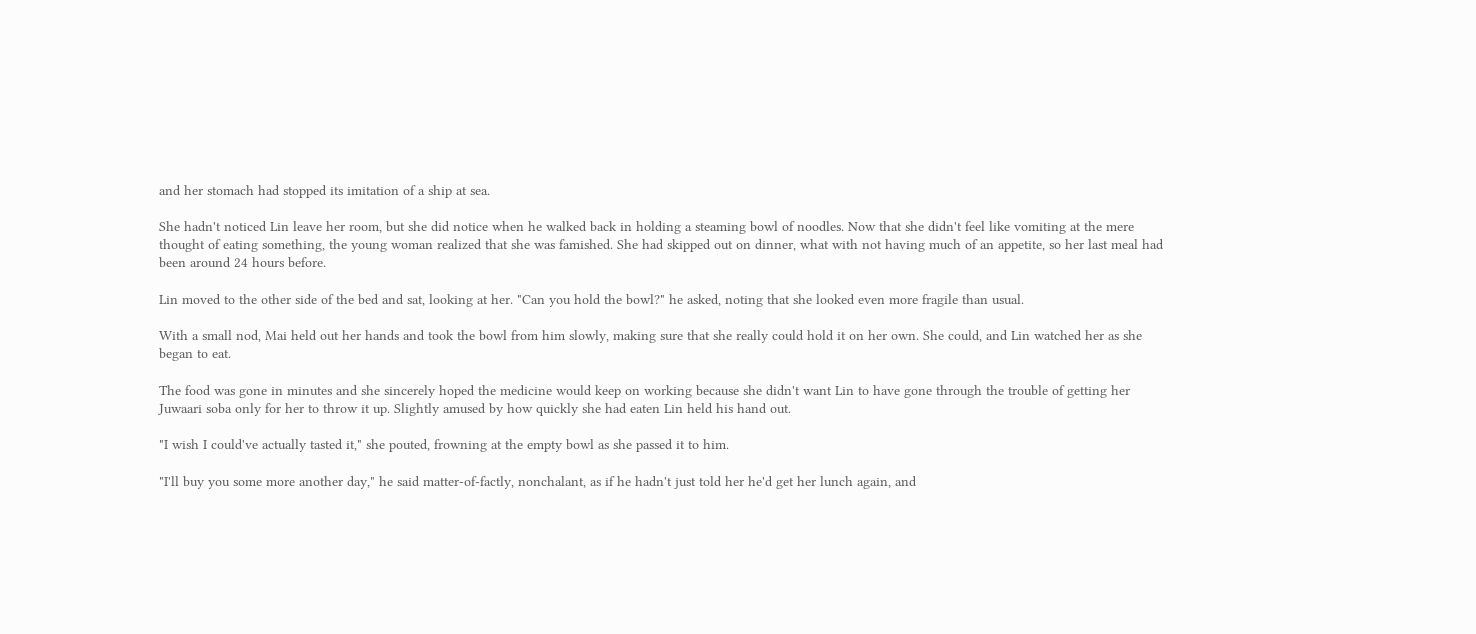and her stomach had stopped its imitation of a ship at sea.

She hadn't noticed Lin leave her room, but she did notice when he walked back in holding a steaming bowl of noodles. Now that she didn't feel like vomiting at the mere thought of eating something, the young woman realized that she was famished. She had skipped out on dinner, what with not having much of an appetite, so her last meal had been around 24 hours before.

Lin moved to the other side of the bed and sat, looking at her. "Can you hold the bowl?" he asked, noting that she looked even more fragile than usual.

With a small nod, Mai held out her hands and took the bowl from him slowly, making sure that she really could hold it on her own. She could, and Lin watched her as she began to eat.

The food was gone in minutes and she sincerely hoped the medicine would keep on working because she didn't want Lin to have gone through the trouble of getting her Juwaari soba only for her to throw it up. Slightly amused by how quickly she had eaten Lin held his hand out.

"I wish I could've actually tasted it," she pouted, frowning at the empty bowl as she passed it to him.

"I'll buy you some more another day," he said matter-of-factly, nonchalant, as if he hadn't just told her he'd get her lunch again, and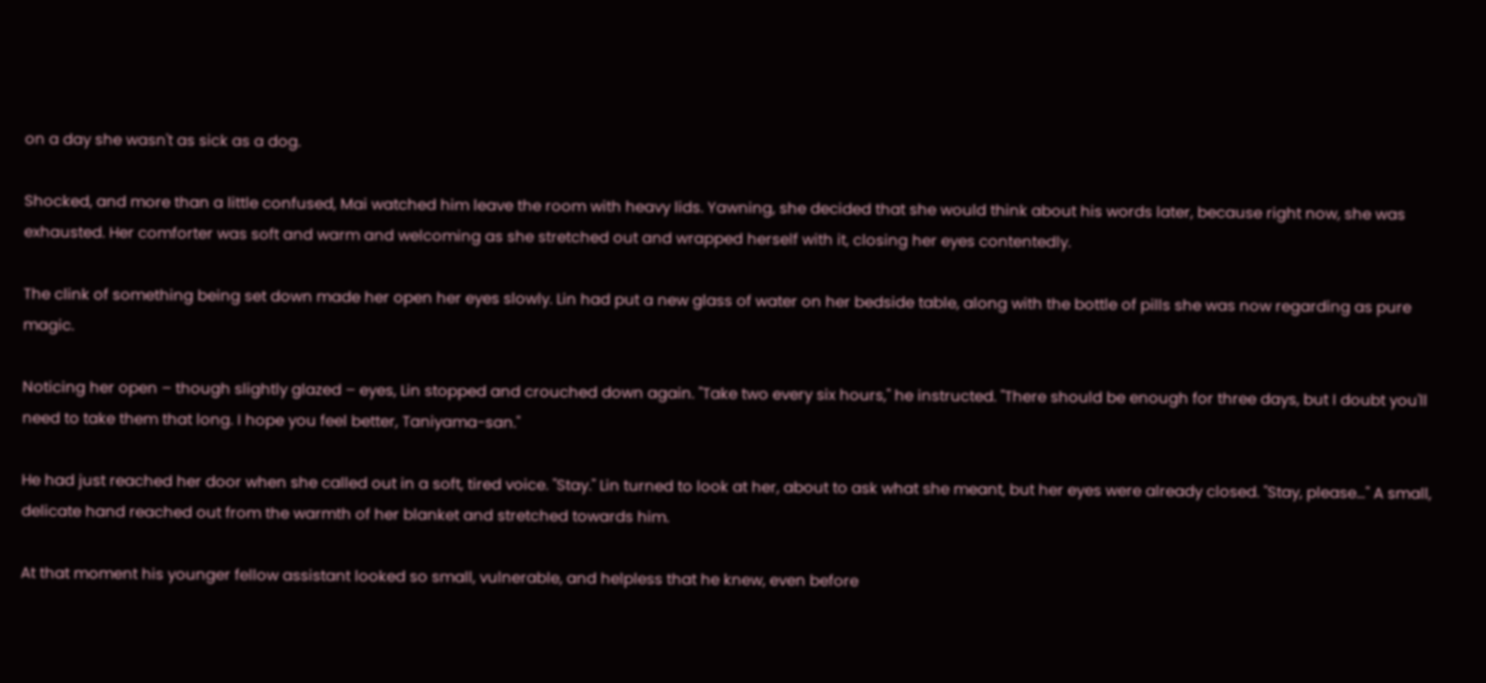on a day she wasn't as sick as a dog.

Shocked, and more than a little confused, Mai watched him leave the room with heavy lids. Yawning, she decided that she would think about his words later, because right now, she was exhausted. Her comforter was soft and warm and welcoming as she stretched out and wrapped herself with it, closing her eyes contentedly.

The clink of something being set down made her open her eyes slowly. Lin had put a new glass of water on her bedside table, along with the bottle of pills she was now regarding as pure magic.

Noticing her open – though slightly glazed – eyes, Lin stopped and crouched down again. "Take two every six hours," he instructed. "There should be enough for three days, but I doubt you'll need to take them that long. I hope you feel better, Taniyama-san."

He had just reached her door when she called out in a soft, tired voice. "Stay." Lin turned to look at her, about to ask what she meant, but her eyes were already closed. "Stay, please…" A small, delicate hand reached out from the warmth of her blanket and stretched towards him.

At that moment his younger fellow assistant looked so small, vulnerable, and helpless that he knew, even before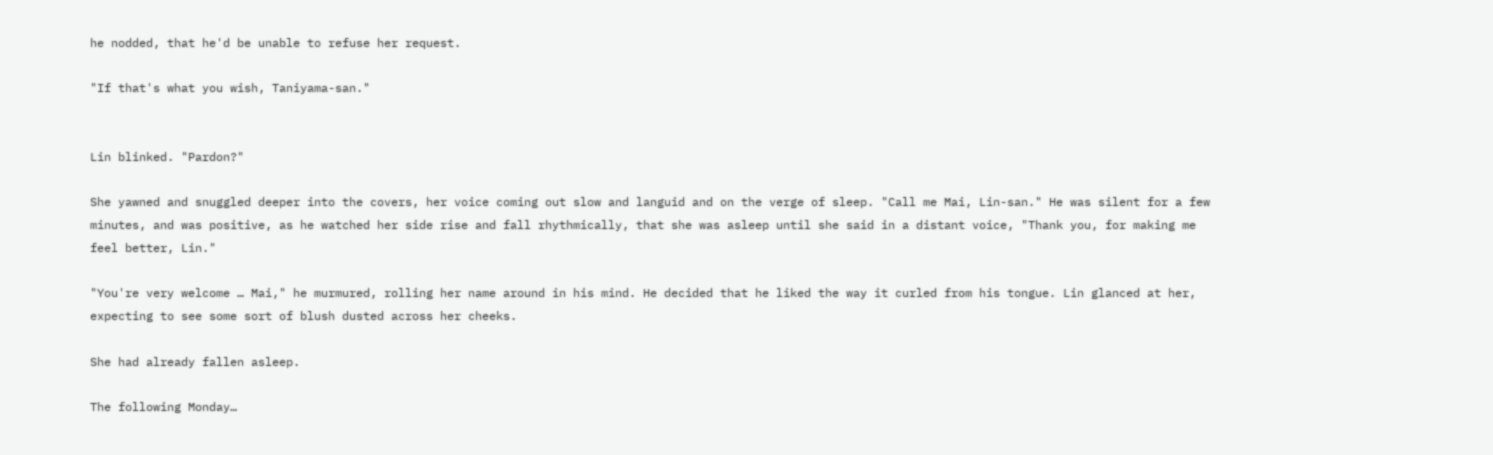he nodded, that he'd be unable to refuse her request.

"If that's what you wish, Taniyama-san."


Lin blinked. "Pardon?"

She yawned and snuggled deeper into the covers, her voice coming out slow and languid and on the verge of sleep. "Call me Mai, Lin-san." He was silent for a few minutes, and was positive, as he watched her side rise and fall rhythmically, that she was asleep until she said in a distant voice, "Thank you, for making me feel better, Lin."

"You're very welcome … Mai," he murmured, rolling her name around in his mind. He decided that he liked the way it curled from his tongue. Lin glanced at her, expecting to see some sort of blush dusted across her cheeks.

She had already fallen asleep.

The following Monday…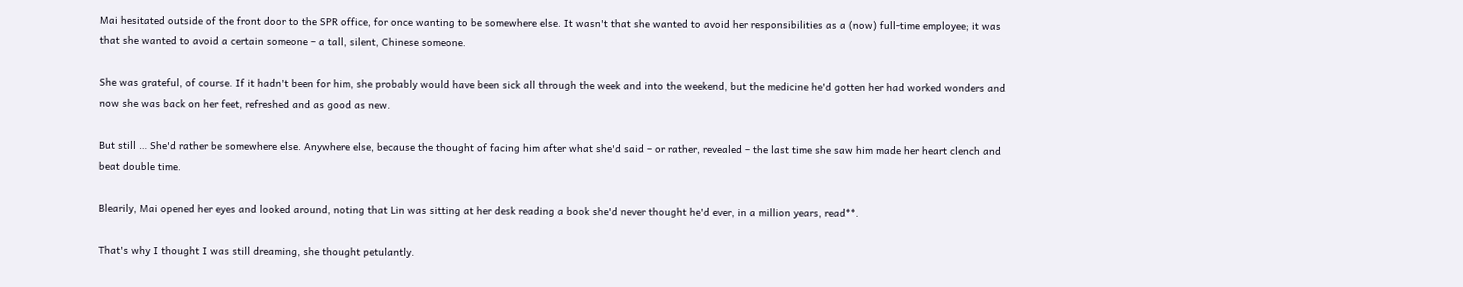Mai hesitated outside of the front door to the SPR office, for once wanting to be somewhere else. It wasn't that she wanted to avoid her responsibilities as a (now) full-time employee; it was that she wanted to avoid a certain someone – a tall, silent, Chinese someone.

She was grateful, of course. If it hadn't been for him, she probably would have been sick all through the week and into the weekend, but the medicine he'd gotten her had worked wonders and now she was back on her feet, refreshed and as good as new.

But still … She'd rather be somewhere else. Anywhere else, because the thought of facing him after what she'd said – or rather, revealed – the last time she saw him made her heart clench and beat double time.

Blearily, Mai opened her eyes and looked around, noting that Lin was sitting at her desk reading a book she'd never thought he'd ever, in a million years, read**.

That's why I thought I was still dreaming, she thought petulantly.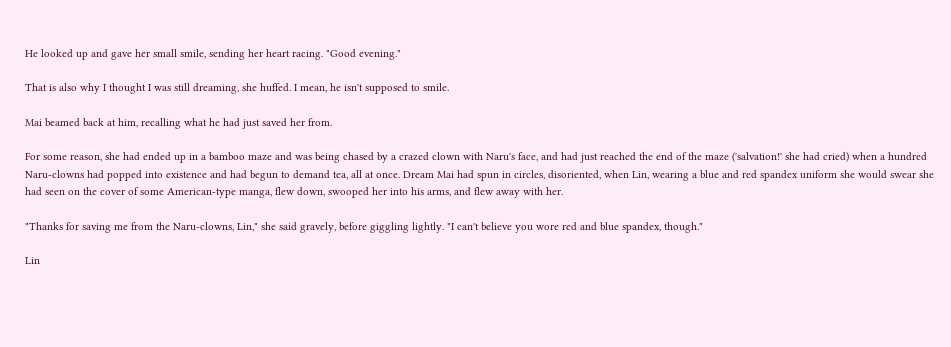He looked up and gave her small smile, sending her heart racing. "Good evening."

That is also why I thought I was still dreaming, she huffed. I mean, he isn't supposed to smile.

Mai beamed back at him, recalling what he had just saved her from.

For some reason, she had ended up in a bamboo maze and was being chased by a crazed clown with Naru's face, and had just reached the end of the maze ('salvation!' she had cried) when a hundred Naru-clowns had popped into existence and had begun to demand tea, all at once. Dream Mai had spun in circles, disoriented, when Lin, wearing a blue and red spandex uniform she would swear she had seen on the cover of some American-type manga, flew down, swooped her into his arms, and flew away with her.

"Thanks for saving me from the Naru-clowns, Lin," she said gravely, before giggling lightly. "I can't believe you wore red and blue spandex, though."

Lin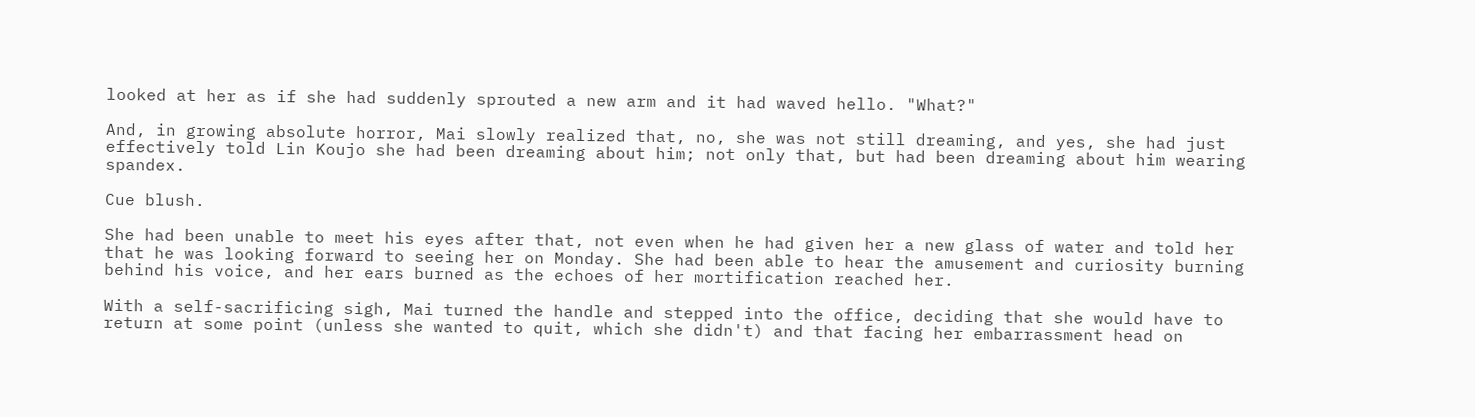looked at her as if she had suddenly sprouted a new arm and it had waved hello. "What?"

And, in growing absolute horror, Mai slowly realized that, no, she was not still dreaming, and yes, she had just effectively told Lin Koujo she had been dreaming about him; not only that, but had been dreaming about him wearing spandex.

Cue blush.

She had been unable to meet his eyes after that, not even when he had given her a new glass of water and told her that he was looking forward to seeing her on Monday. She had been able to hear the amusement and curiosity burning behind his voice, and her ears burned as the echoes of her mortification reached her.

With a self-sacrificing sigh, Mai turned the handle and stepped into the office, deciding that she would have to return at some point (unless she wanted to quit, which she didn't) and that facing her embarrassment head on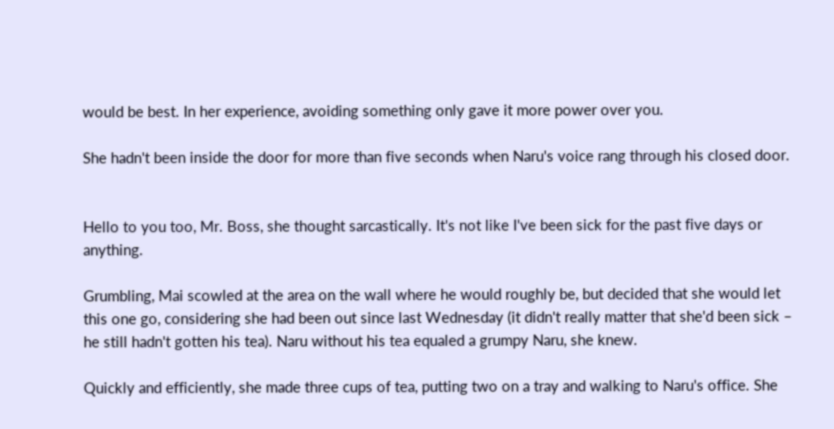would be best. In her experience, avoiding something only gave it more power over you.

She hadn't been inside the door for more than five seconds when Naru's voice rang through his closed door.


Hello to you too, Mr. Boss, she thought sarcastically. It's not like I've been sick for the past five days or anything.

Grumbling, Mai scowled at the area on the wall where he would roughly be, but decided that she would let this one go, considering she had been out since last Wednesday (it didn't really matter that she'd been sick – he still hadn't gotten his tea). Naru without his tea equaled a grumpy Naru, she knew.

Quickly and efficiently, she made three cups of tea, putting two on a tray and walking to Naru's office. She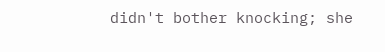didn't bother knocking; she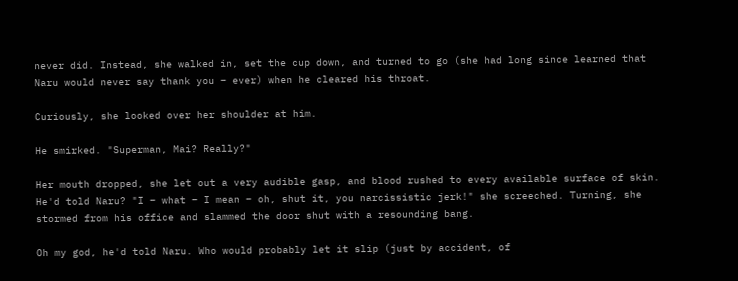never did. Instead, she walked in, set the cup down, and turned to go (she had long since learned that Naru would never say thank you – ever) when he cleared his throat.

Curiously, she looked over her shoulder at him.

He smirked. "Superman, Mai? Really?"

Her mouth dropped, she let out a very audible gasp, and blood rushed to every available surface of skin. He'd told Naru? "I – what – I mean – oh, shut it, you narcissistic jerk!" she screeched. Turning, she stormed from his office and slammed the door shut with a resounding bang.

Oh my god, he'd told Naru. Who would probably let it slip (just by accident, of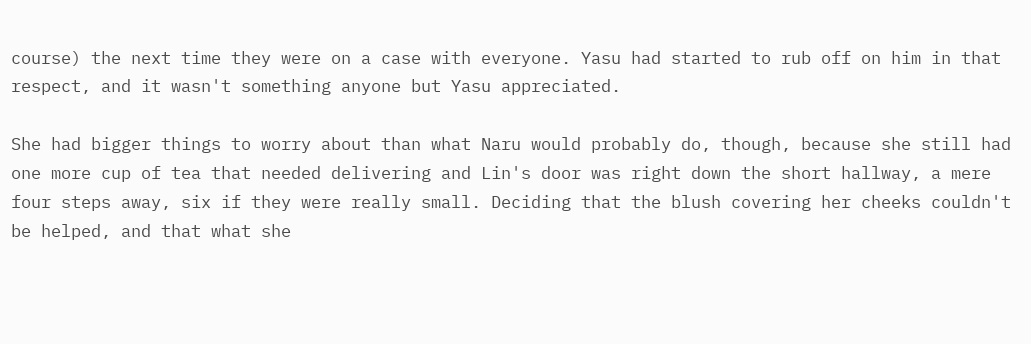course) the next time they were on a case with everyone. Yasu had started to rub off on him in that respect, and it wasn't something anyone but Yasu appreciated.

She had bigger things to worry about than what Naru would probably do, though, because she still had one more cup of tea that needed delivering and Lin's door was right down the short hallway, a mere four steps away, six if they were really small. Deciding that the blush covering her cheeks couldn't be helped, and that what she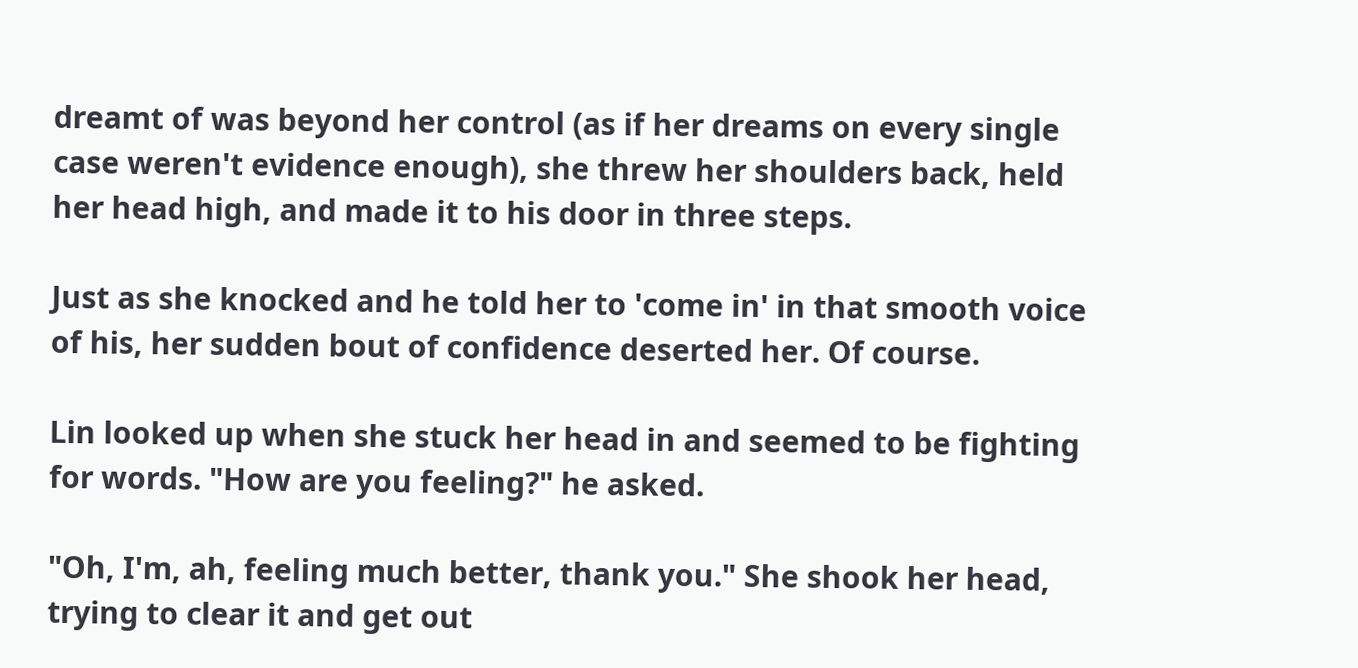dreamt of was beyond her control (as if her dreams on every single case weren't evidence enough), she threw her shoulders back, held her head high, and made it to his door in three steps.

Just as she knocked and he told her to 'come in' in that smooth voice of his, her sudden bout of confidence deserted her. Of course.

Lin looked up when she stuck her head in and seemed to be fighting for words. "How are you feeling?" he asked.

"Oh, I'm, ah, feeling much better, thank you." She shook her head, trying to clear it and get out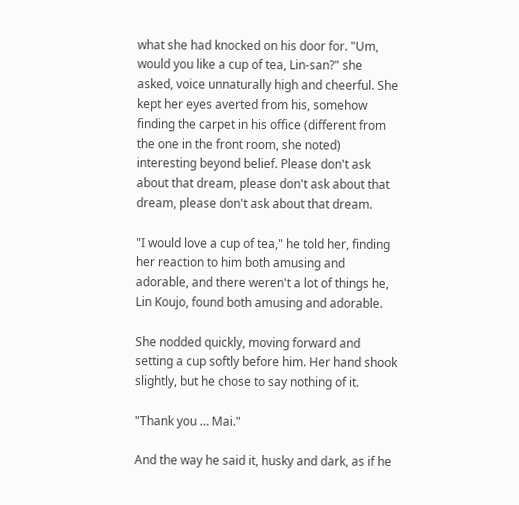what she had knocked on his door for. "Um, would you like a cup of tea, Lin-san?" she asked, voice unnaturally high and cheerful. She kept her eyes averted from his, somehow finding the carpet in his office (different from the one in the front room, she noted) interesting beyond belief. Please don't ask about that dream, please don't ask about that dream, please don't ask about that dream.

"I would love a cup of tea," he told her, finding her reaction to him both amusing and adorable, and there weren't a lot of things he, Lin Koujo, found both amusing and adorable.

She nodded quickly, moving forward and setting a cup softly before him. Her hand shook slightly, but he chose to say nothing of it.

"Thank you … Mai."

And the way he said it, husky and dark, as if he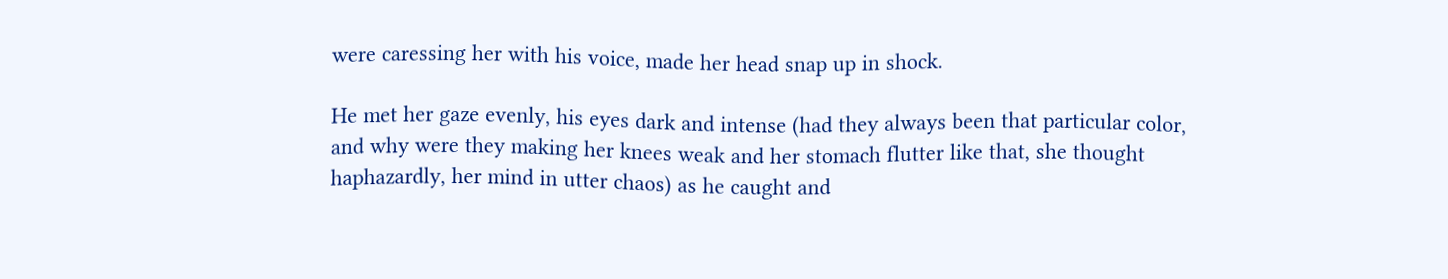were caressing her with his voice, made her head snap up in shock.

He met her gaze evenly, his eyes dark and intense (had they always been that particular color, and why were they making her knees weak and her stomach flutter like that, she thought haphazardly, her mind in utter chaos) as he caught and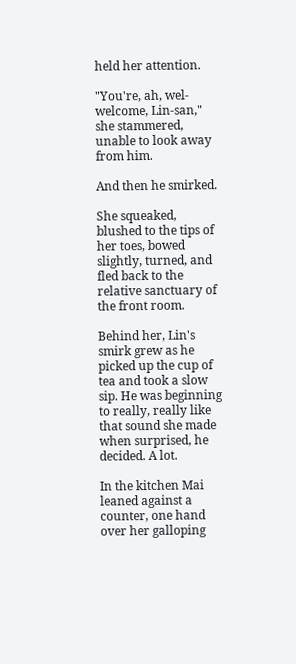held her attention.

"You're, ah, wel-welcome, Lin-san," she stammered, unable to look away from him.

And then he smirked.

She squeaked, blushed to the tips of her toes, bowed slightly, turned, and fled back to the relative sanctuary of the front room.

Behind her, Lin's smirk grew as he picked up the cup of tea and took a slow sip. He was beginning to really, really like that sound she made when surprised, he decided. A lot.

In the kitchen Mai leaned against a counter, one hand over her galloping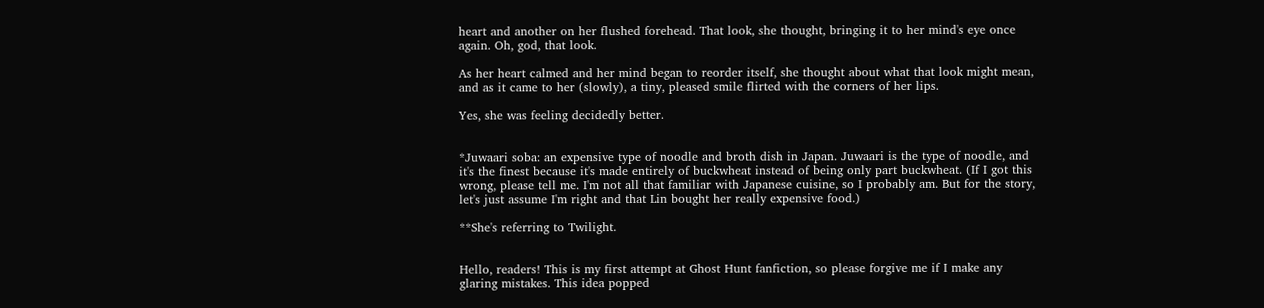heart and another on her flushed forehead. That look, she thought, bringing it to her mind's eye once again. Oh, god, that look.

As her heart calmed and her mind began to reorder itself, she thought about what that look might mean, and as it came to her (slowly), a tiny, pleased smile flirted with the corners of her lips.

Yes, she was feeling decidedly better.


*Juwaari soba: an expensive type of noodle and broth dish in Japan. Juwaari is the type of noodle, and it's the finest because it's made entirely of buckwheat instead of being only part buckwheat. (If I got this wrong, please tell me. I'm not all that familiar with Japanese cuisine, so I probably am. But for the story, let's just assume I'm right and that Lin bought her really expensive food.)

**She's referring to Twilight.


Hello, readers! This is my first attempt at Ghost Hunt fanfiction, so please forgive me if I make any glaring mistakes. This idea popped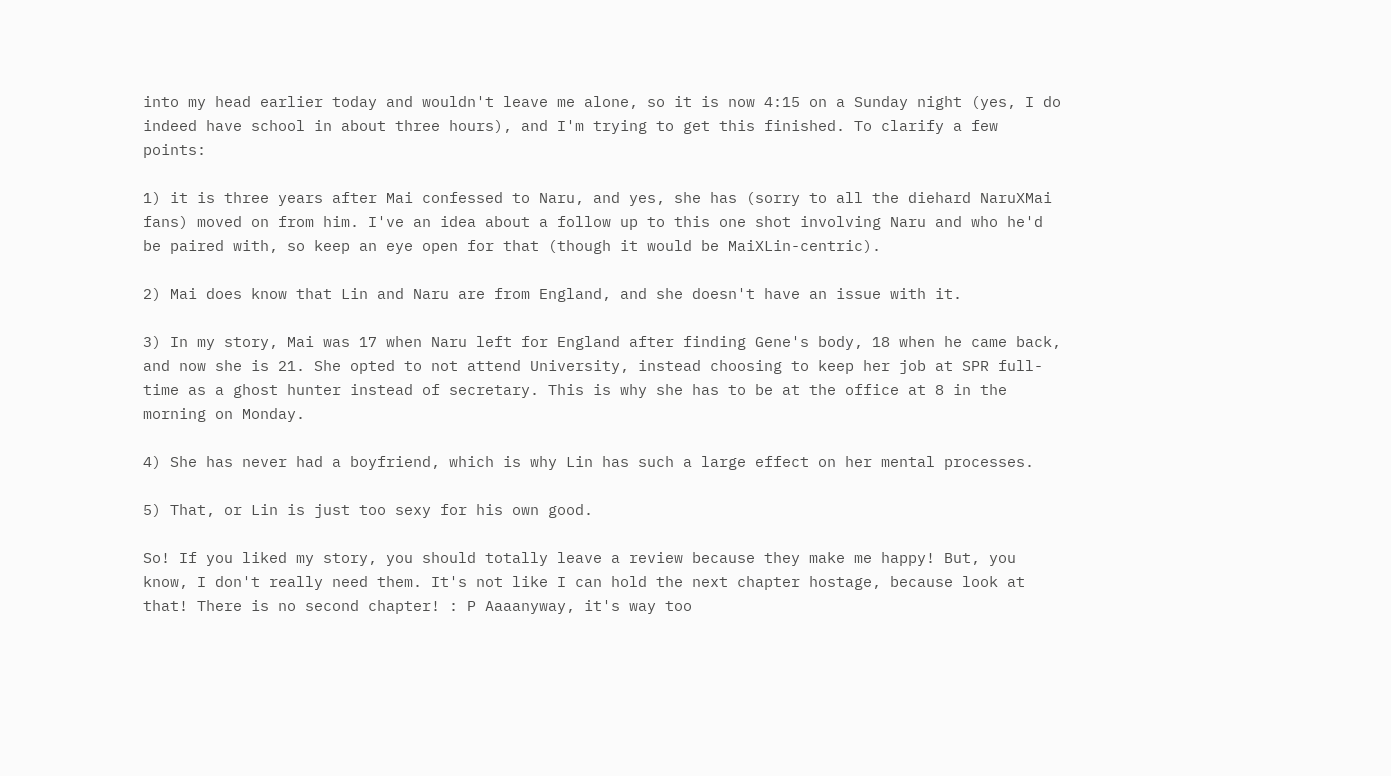into my head earlier today and wouldn't leave me alone, so it is now 4:15 on a Sunday night (yes, I do indeed have school in about three hours), and I'm trying to get this finished. To clarify a few points:

1) it is three years after Mai confessed to Naru, and yes, she has (sorry to all the diehard NaruXMai fans) moved on from him. I've an idea about a follow up to this one shot involving Naru and who he'd be paired with, so keep an eye open for that (though it would be MaiXLin-centric).

2) Mai does know that Lin and Naru are from England, and she doesn't have an issue with it.

3) In my story, Mai was 17 when Naru left for England after finding Gene's body, 18 when he came back, and now she is 21. She opted to not attend University, instead choosing to keep her job at SPR full-time as a ghost hunter instead of secretary. This is why she has to be at the office at 8 in the morning on Monday.

4) She has never had a boyfriend, which is why Lin has such a large effect on her mental processes.

5) That, or Lin is just too sexy for his own good.

So! If you liked my story, you should totally leave a review because they make me happy! But, you know, I don't really need them. It's not like I can hold the next chapter hostage, because look at that! There is no second chapter! : P Aaaanyway, it's way too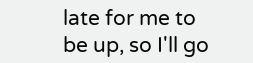late for me to be up, so I'll go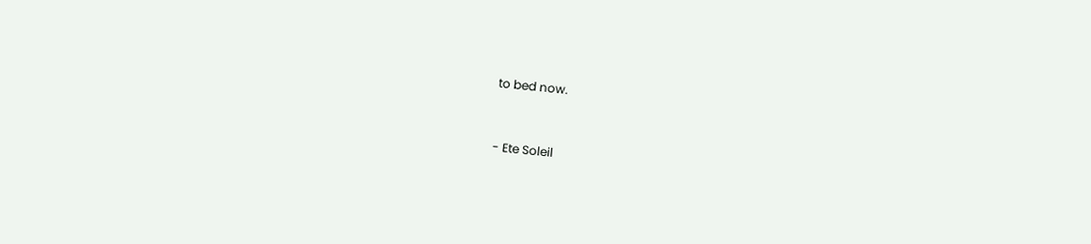to bed now.


- Ete Soleil